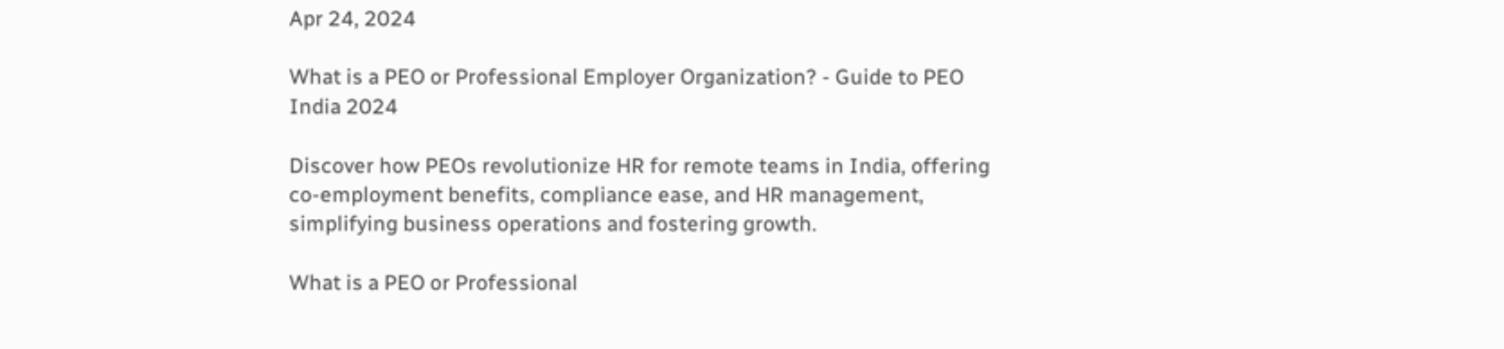Apr 24, 2024

What is a PEO or Professional Employer Organization? - Guide to PEO India 2024

Discover how PEOs revolutionize HR for remote teams in India, offering co-employment benefits, compliance ease, and HR management, simplifying business operations and fostering growth.

What is a PEO or Professional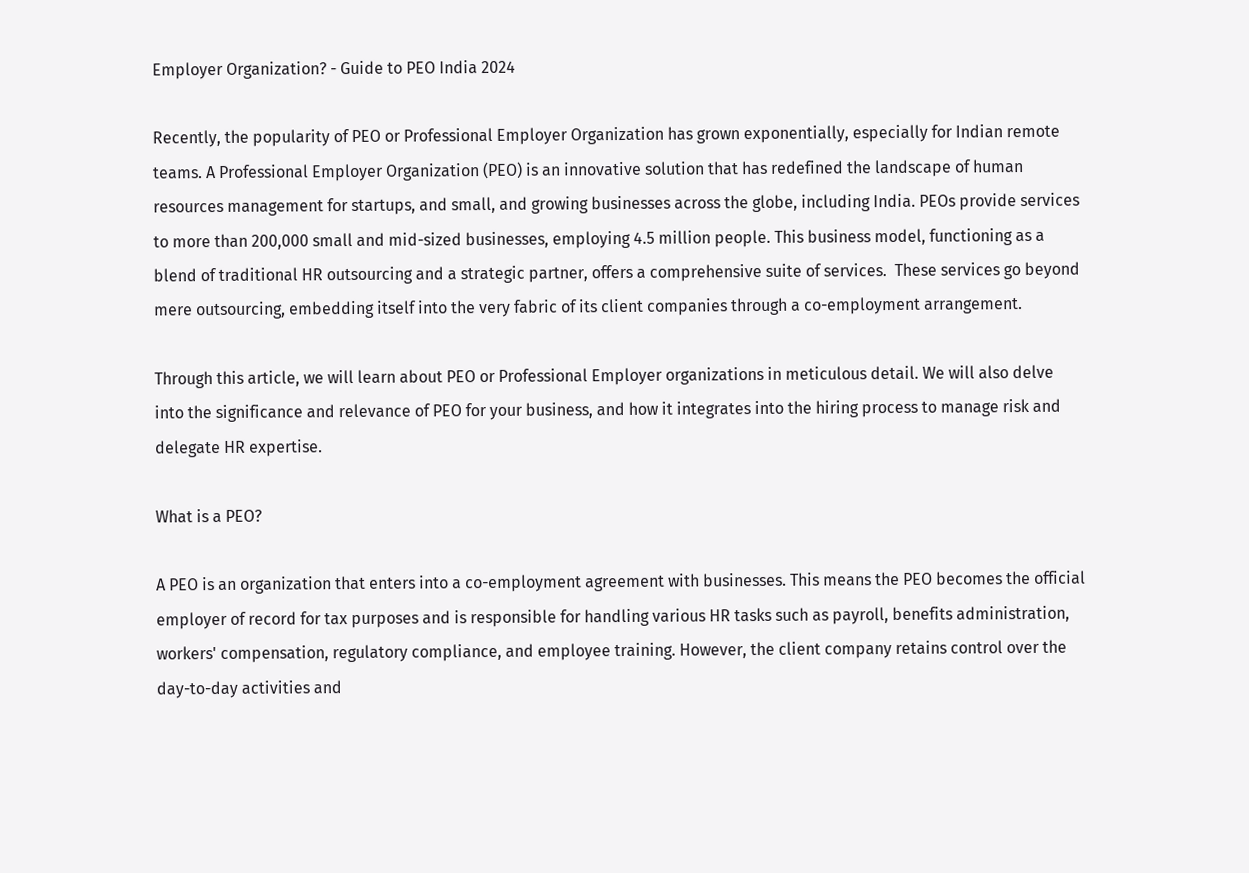Employer Organization? - Guide to PEO India 2024

Recently, the popularity of PEO or Professional Employer Organization has grown exponentially, especially for Indian remote teams. A Professional Employer Organization (PEO) is an innovative solution that has redefined the landscape of human resources management for startups, and small, and growing businesses across the globe, including India. PEOs provide services to more than 200,000 small and mid-sized businesses, employing 4.5 million people. This business model, functioning as a blend of traditional HR outsourcing and a strategic partner, offers a comprehensive suite of services.  These services go beyond mere outsourcing, embedding itself into the very fabric of its client companies through a co-employment arrangement.

Through this article, we will learn about PEO or Professional Employer organizations in meticulous detail. We will also delve into the significance and relevance of PEO for your business, and how it integrates into the hiring process to manage risk and delegate HR expertise.

What is a PEO?

A PEO is an organization that enters into a co-employment agreement with businesses. This means the PEO becomes the official employer of record for tax purposes and is responsible for handling various HR tasks such as payroll, benefits administration, workers' compensation, regulatory compliance, and employee training. However, the client company retains control over the day-to-day activities and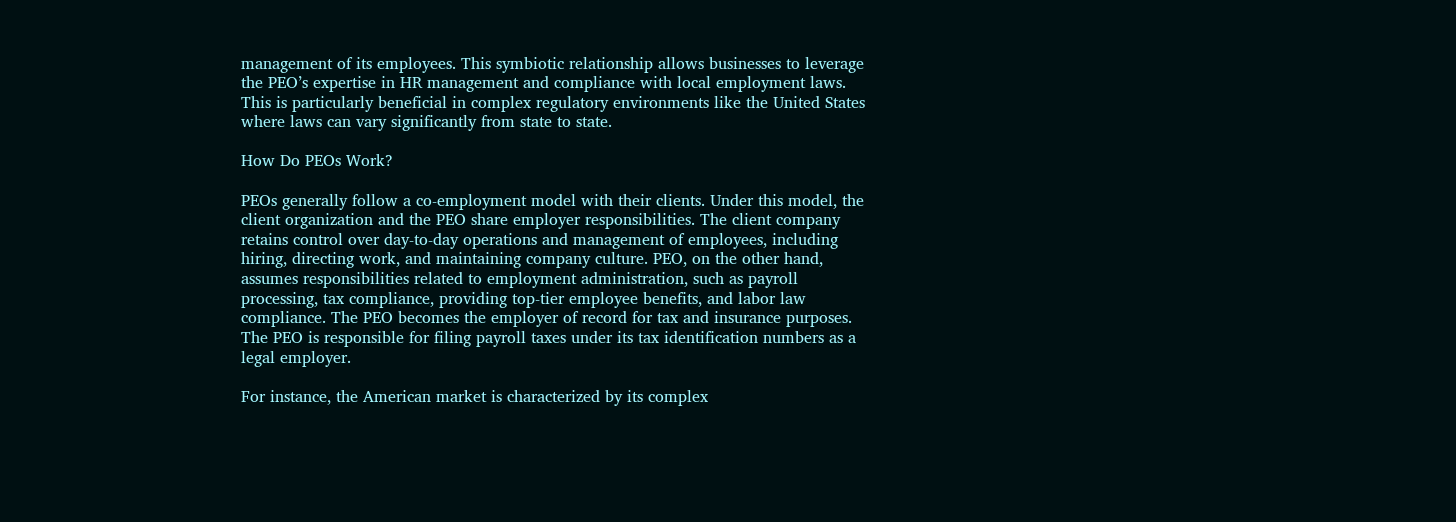management of its employees. This symbiotic relationship allows businesses to leverage the PEO’s expertise in HR management and compliance with local employment laws. This is particularly beneficial in complex regulatory environments like the United States where laws can vary significantly from state to state.

How Do PEOs Work?

PEOs generally follow a co-employment model with their clients. Under this model, the client organization and the PEO share employer responsibilities. The client company retains control over day-to-day operations and management of employees, including hiring, directing work, and maintaining company culture. PEO, on the other hand, assumes responsibilities related to employment administration, such as payroll processing, tax compliance, providing top-tier employee benefits, and labor law compliance. The PEO becomes the employer of record for tax and insurance purposes. The PEO is responsible for filing payroll taxes under its tax identification numbers as a legal employer.

For instance, the American market is characterized by its complex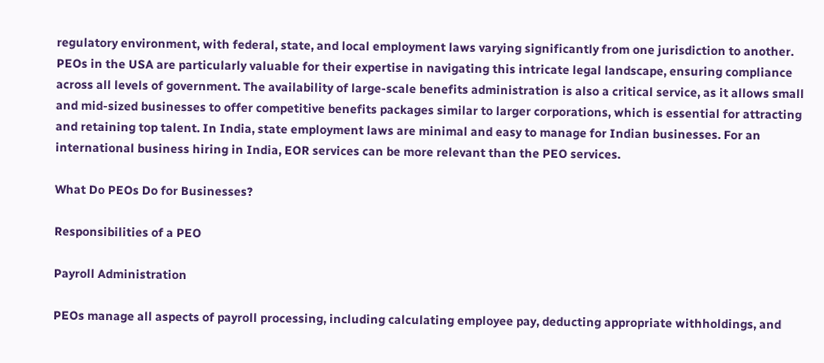regulatory environment, with federal, state, and local employment laws varying significantly from one jurisdiction to another. PEOs in the USA are particularly valuable for their expertise in navigating this intricate legal landscape, ensuring compliance across all levels of government. The availability of large-scale benefits administration is also a critical service, as it allows small and mid-sized businesses to offer competitive benefits packages similar to larger corporations, which is essential for attracting and retaining top talent. In India, state employment laws are minimal and easy to manage for Indian businesses. For an international business hiring in India, EOR services can be more relevant than the PEO services.

What Do PEOs Do for Businesses?

Responsibilities of a PEO

Payroll Administration

PEOs manage all aspects of payroll processing, including calculating employee pay, deducting appropriate withholdings, and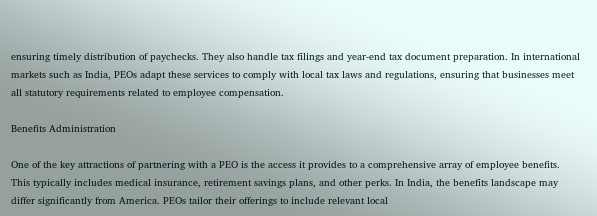ensuring timely distribution of paychecks. They also handle tax filings and year-end tax document preparation. In international markets such as India, PEOs adapt these services to comply with local tax laws and regulations, ensuring that businesses meet all statutory requirements related to employee compensation.

Benefits Administration

One of the key attractions of partnering with a PEO is the access it provides to a comprehensive array of employee benefits. This typically includes medical insurance, retirement savings plans, and other perks. In India, the benefits landscape may differ significantly from America. PEOs tailor their offerings to include relevant local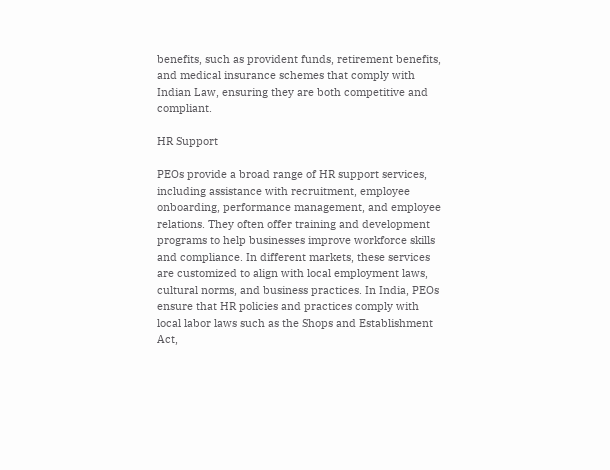benefits, such as provident funds, retirement benefits, and medical insurance schemes that comply with Indian Law, ensuring they are both competitive and compliant.

HR Support

PEOs provide a broad range of HR support services, including assistance with recruitment, employee onboarding, performance management, and employee relations. They often offer training and development programs to help businesses improve workforce skills and compliance. In different markets, these services are customized to align with local employment laws, cultural norms, and business practices. In India, PEOs ensure that HR policies and practices comply with local labor laws such as the Shops and Establishment Act,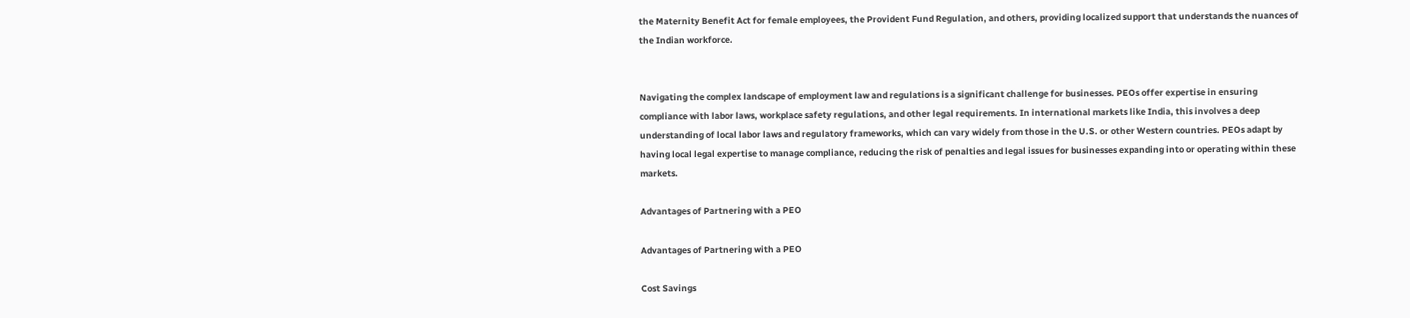the Maternity Benefit Act for female employees, the Provident Fund Regulation, and others, providing localized support that understands the nuances of the Indian workforce.


Navigating the complex landscape of employment law and regulations is a significant challenge for businesses. PEOs offer expertise in ensuring compliance with labor laws, workplace safety regulations, and other legal requirements. In international markets like India, this involves a deep understanding of local labor laws and regulatory frameworks, which can vary widely from those in the U.S. or other Western countries. PEOs adapt by having local legal expertise to manage compliance, reducing the risk of penalties and legal issues for businesses expanding into or operating within these markets.

Advantages of Partnering with a PEO

Advantages of Partnering with a PEO

Cost Savings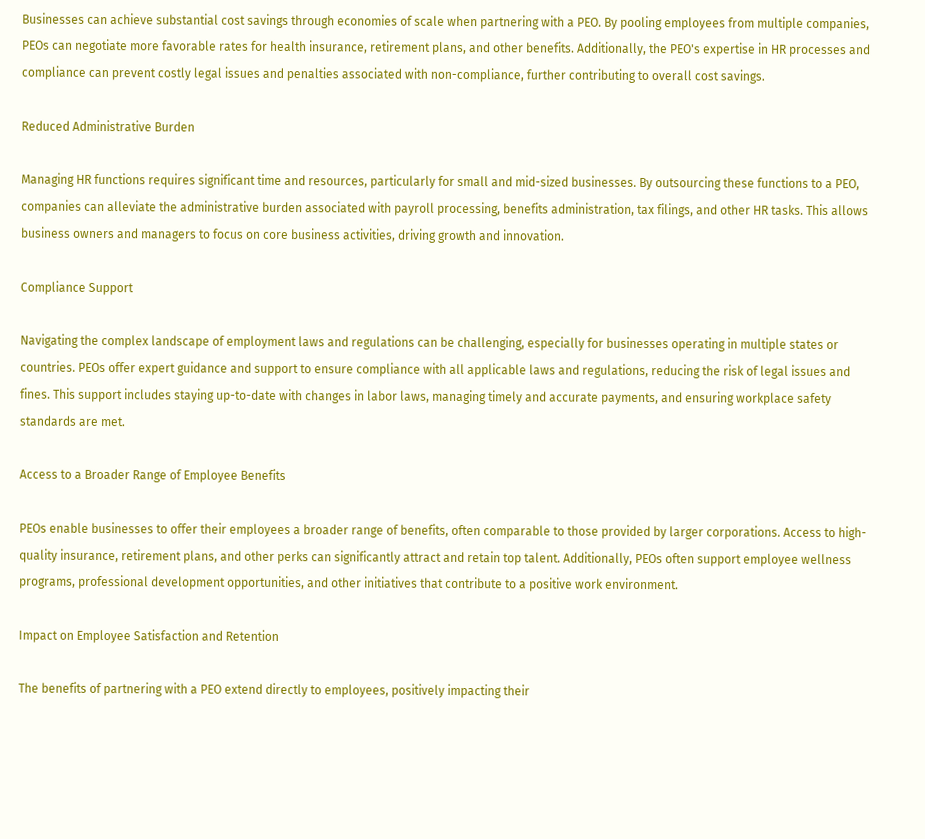Businesses can achieve substantial cost savings through economies of scale when partnering with a PEO. By pooling employees from multiple companies, PEOs can negotiate more favorable rates for health insurance, retirement plans, and other benefits. Additionally, the PEO's expertise in HR processes and compliance can prevent costly legal issues and penalties associated with non-compliance, further contributing to overall cost savings.

Reduced Administrative Burden

Managing HR functions requires significant time and resources, particularly for small and mid-sized businesses. By outsourcing these functions to a PEO, companies can alleviate the administrative burden associated with payroll processing, benefits administration, tax filings, and other HR tasks. This allows business owners and managers to focus on core business activities, driving growth and innovation.

Compliance Support

Navigating the complex landscape of employment laws and regulations can be challenging, especially for businesses operating in multiple states or countries. PEOs offer expert guidance and support to ensure compliance with all applicable laws and regulations, reducing the risk of legal issues and fines. This support includes staying up-to-date with changes in labor laws, managing timely and accurate payments, and ensuring workplace safety standards are met.

Access to a Broader Range of Employee Benefits

PEOs enable businesses to offer their employees a broader range of benefits, often comparable to those provided by larger corporations. Access to high-quality insurance, retirement plans, and other perks can significantly attract and retain top talent. Additionally, PEOs often support employee wellness programs, professional development opportunities, and other initiatives that contribute to a positive work environment.

Impact on Employee Satisfaction and Retention

The benefits of partnering with a PEO extend directly to employees, positively impacting their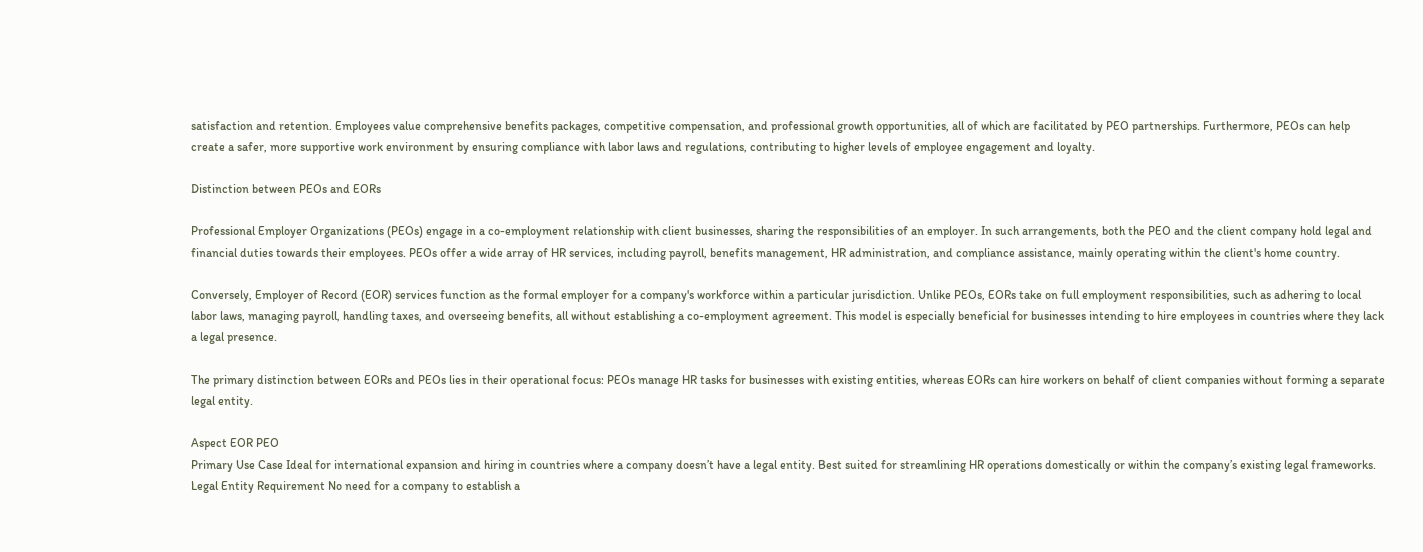satisfaction and retention. Employees value comprehensive benefits packages, competitive compensation, and professional growth opportunities, all of which are facilitated by PEO partnerships. Furthermore, PEOs can help create a safer, more supportive work environment by ensuring compliance with labor laws and regulations, contributing to higher levels of employee engagement and loyalty.

Distinction between PEOs and EORs

Professional Employer Organizations (PEOs) engage in a co-employment relationship with client businesses, sharing the responsibilities of an employer. In such arrangements, both the PEO and the client company hold legal and financial duties towards their employees. PEOs offer a wide array of HR services, including payroll, benefits management, HR administration, and compliance assistance, mainly operating within the client's home country.

Conversely, Employer of Record (EOR) services function as the formal employer for a company's workforce within a particular jurisdiction. Unlike PEOs, EORs take on full employment responsibilities, such as adhering to local labor laws, managing payroll, handling taxes, and overseeing benefits, all without establishing a co-employment agreement. This model is especially beneficial for businesses intending to hire employees in countries where they lack a legal presence.

The primary distinction between EORs and PEOs lies in their operational focus: PEOs manage HR tasks for businesses with existing entities, whereas EORs can hire workers on behalf of client companies without forming a separate legal entity.

Aspect EOR PEO
Primary Use Case Ideal for international expansion and hiring in countries where a company doesn’t have a legal entity. Best suited for streamlining HR operations domestically or within the company’s existing legal frameworks.
Legal Entity Requirement No need for a company to establish a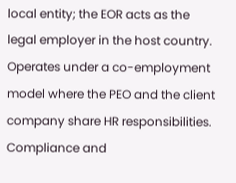local entity; the EOR acts as the legal employer in the host country. Operates under a co-employment model where the PEO and the client company share HR responsibilities.
Compliance and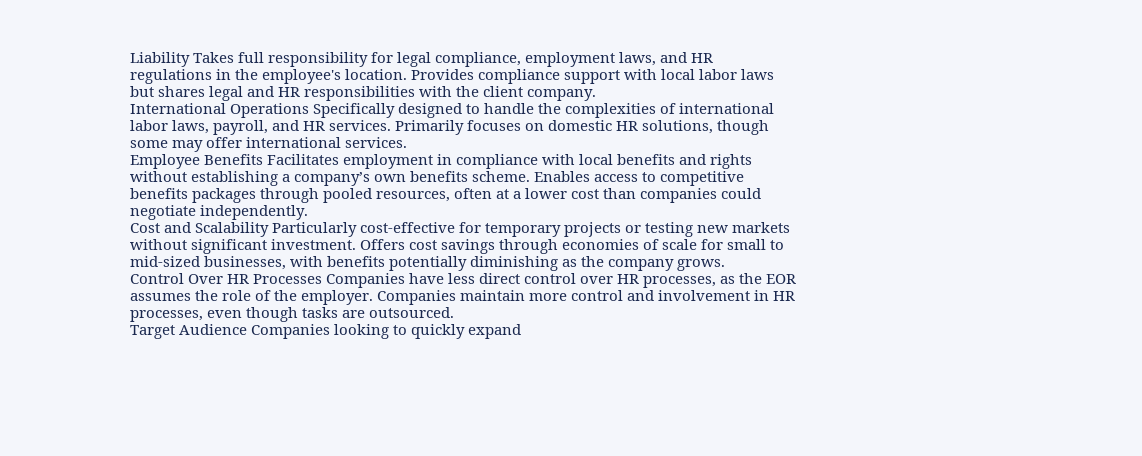Liability Takes full responsibility for legal compliance, employment laws, and HR regulations in the employee's location. Provides compliance support with local labor laws but shares legal and HR responsibilities with the client company.
International Operations Specifically designed to handle the complexities of international labor laws, payroll, and HR services. Primarily focuses on domestic HR solutions, though some may offer international services.
Employee Benefits Facilitates employment in compliance with local benefits and rights without establishing a company’s own benefits scheme. Enables access to competitive benefits packages through pooled resources, often at a lower cost than companies could negotiate independently.
Cost and Scalability Particularly cost-effective for temporary projects or testing new markets without significant investment. Offers cost savings through economies of scale for small to mid-sized businesses, with benefits potentially diminishing as the company grows.
Control Over HR Processes Companies have less direct control over HR processes, as the EOR assumes the role of the employer. Companies maintain more control and involvement in HR processes, even though tasks are outsourced.
Target Audience Companies looking to quickly expand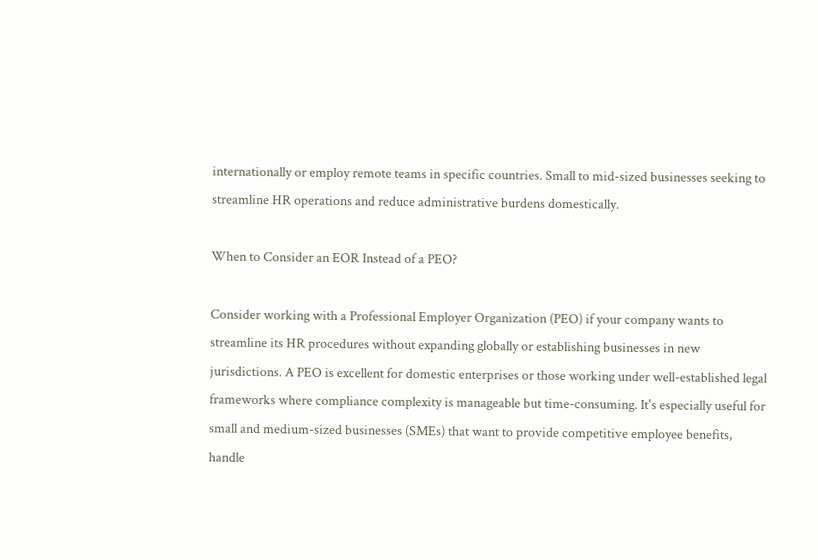internationally or employ remote teams in specific countries. Small to mid-sized businesses seeking to streamline HR operations and reduce administrative burdens domestically.

When to Consider an EOR Instead of a PEO?

Consider working with a Professional Employer Organization (PEO) if your company wants to streamline its HR procedures without expanding globally or establishing businesses in new jurisdictions. A PEO is excellent for domestic enterprises or those working under well-established legal frameworks where compliance complexity is manageable but time-consuming. It's especially useful for small and medium-sized businesses (SMEs) that want to provide competitive employee benefits, handle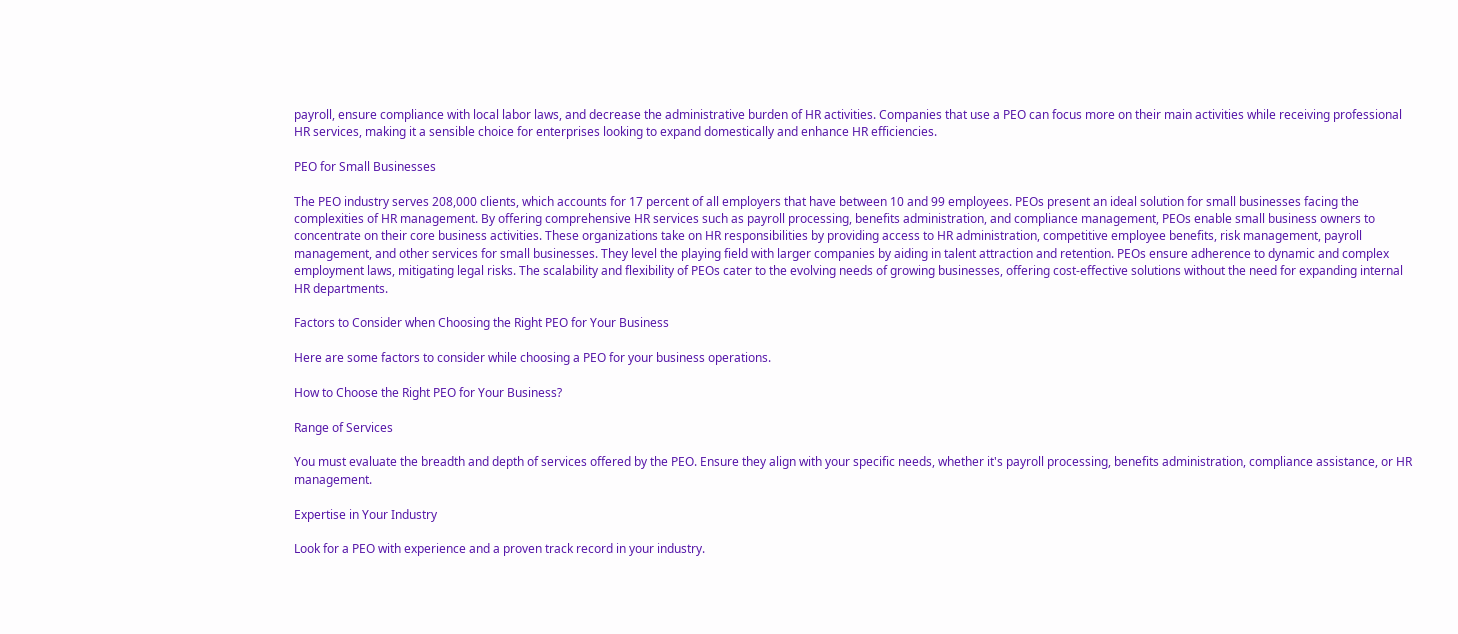payroll, ensure compliance with local labor laws, and decrease the administrative burden of HR activities. Companies that use a PEO can focus more on their main activities while receiving professional HR services, making it a sensible choice for enterprises looking to expand domestically and enhance HR efficiencies.

PEO for Small Businesses

The PEO industry serves 208,000 clients, which accounts for 17 percent of all employers that have between 10 and 99 employees. PEOs present an ideal solution for small businesses facing the complexities of HR management. By offering comprehensive HR services such as payroll processing, benefits administration, and compliance management, PEOs enable small business owners to concentrate on their core business activities. These organizations take on HR responsibilities by providing access to HR administration, competitive employee benefits, risk management, payroll management, and other services for small businesses. They level the playing field with larger companies by aiding in talent attraction and retention. PEOs ensure adherence to dynamic and complex employment laws, mitigating legal risks. The scalability and flexibility of PEOs cater to the evolving needs of growing businesses, offering cost-effective solutions without the need for expanding internal HR departments.

Factors to Consider when Choosing the Right PEO for Your Business

Here are some factors to consider while choosing a PEO for your business operations.

How to Choose the Right PEO for Your Business?

Range of Services

You must evaluate the breadth and depth of services offered by the PEO. Ensure they align with your specific needs, whether it's payroll processing, benefits administration, compliance assistance, or HR management.

Expertise in Your Industry

Look for a PEO with experience and a proven track record in your industry.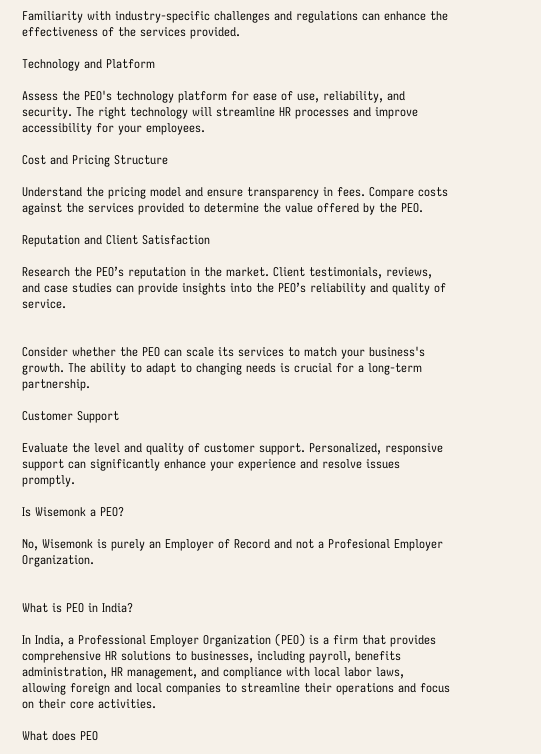Familiarity with industry-specific challenges and regulations can enhance the effectiveness of the services provided.

Technology and Platform

Assess the PEO's technology platform for ease of use, reliability, and security. The right technology will streamline HR processes and improve accessibility for your employees.

Cost and Pricing Structure

Understand the pricing model and ensure transparency in fees. Compare costs against the services provided to determine the value offered by the PEO.

Reputation and Client Satisfaction

Research the PEO’s reputation in the market. Client testimonials, reviews, and case studies can provide insights into the PEO’s reliability and quality of service.


Consider whether the PEO can scale its services to match your business's growth. The ability to adapt to changing needs is crucial for a long-term partnership.

Customer Support

Evaluate the level and quality of customer support. Personalized, responsive support can significantly enhance your experience and resolve issues promptly.

Is Wisemonk a PEO?

No, Wisemonk is purely an Employer of Record and not a Profesional Employer Organization.


What is PEO in India?

In India, a Professional Employer Organization (PEO) is a firm that provides comprehensive HR solutions to businesses, including payroll, benefits administration, HR management, and compliance with local labor laws, allowing foreign and local companies to streamline their operations and focus on their core activities.

What does PEO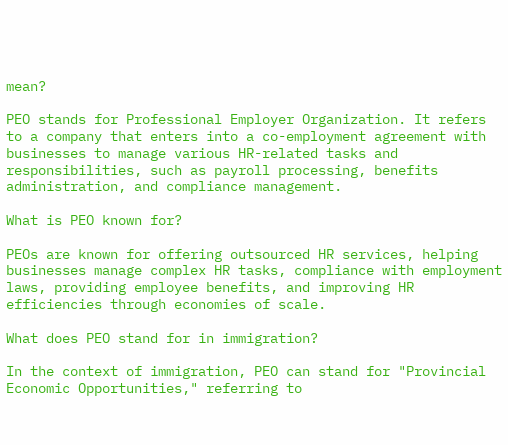mean?

PEO stands for Professional Employer Organization. It refers to a company that enters into a co-employment agreement with businesses to manage various HR-related tasks and responsibilities, such as payroll processing, benefits administration, and compliance management.

What is PEO known for?

PEOs are known for offering outsourced HR services, helping businesses manage complex HR tasks, compliance with employment laws, providing employee benefits, and improving HR efficiencies through economies of scale.

What does PEO stand for in immigration?

In the context of immigration, PEO can stand for "Provincial Economic Opportunities," referring to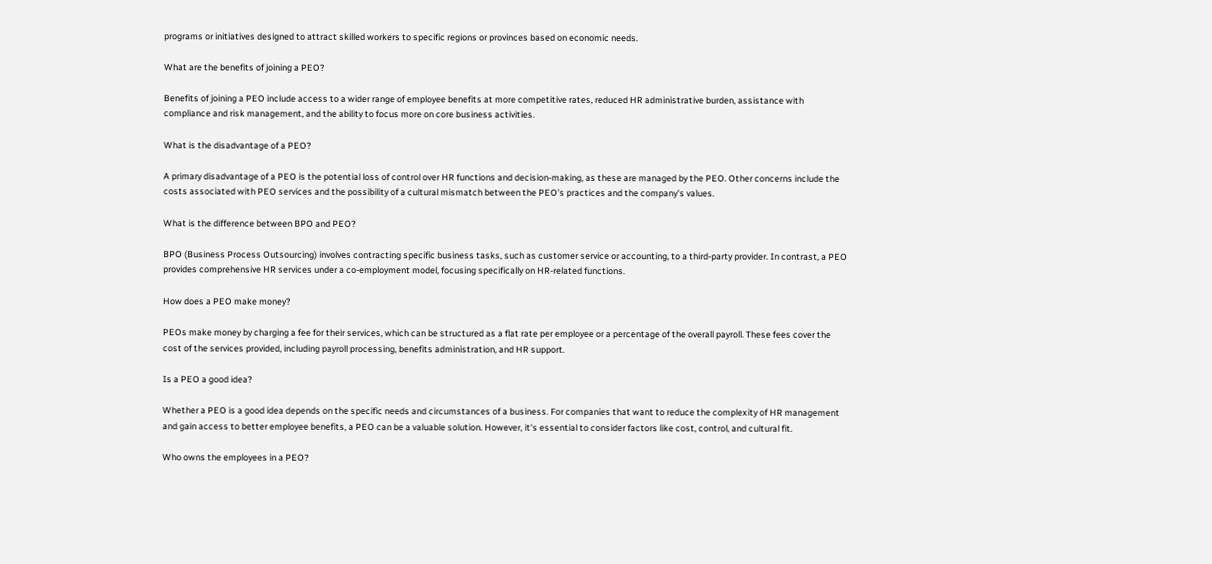programs or initiatives designed to attract skilled workers to specific regions or provinces based on economic needs.

What are the benefits of joining a PEO?

Benefits of joining a PEO include access to a wider range of employee benefits at more competitive rates, reduced HR administrative burden, assistance with compliance and risk management, and the ability to focus more on core business activities.

What is the disadvantage of a PEO?

A primary disadvantage of a PEO is the potential loss of control over HR functions and decision-making, as these are managed by the PEO. Other concerns include the costs associated with PEO services and the possibility of a cultural mismatch between the PEO's practices and the company's values.

What is the difference between BPO and PEO?

BPO (Business Process Outsourcing) involves contracting specific business tasks, such as customer service or accounting, to a third-party provider. In contrast, a PEO provides comprehensive HR services under a co-employment model, focusing specifically on HR-related functions.

How does a PEO make money?

PEOs make money by charging a fee for their services, which can be structured as a flat rate per employee or a percentage of the overall payroll. These fees cover the cost of the services provided, including payroll processing, benefits administration, and HR support.

Is a PEO a good idea?

Whether a PEO is a good idea depends on the specific needs and circumstances of a business. For companies that want to reduce the complexity of HR management and gain access to better employee benefits, a PEO can be a valuable solution. However, it's essential to consider factors like cost, control, and cultural fit.

Who owns the employees in a PEO?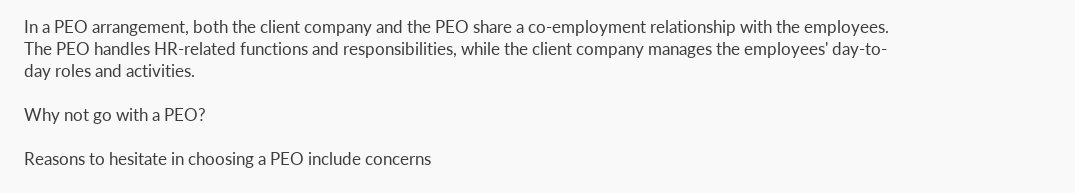In a PEO arrangement, both the client company and the PEO share a co-employment relationship with the employees. The PEO handles HR-related functions and responsibilities, while the client company manages the employees' day-to-day roles and activities.

Why not go with a PEO?

Reasons to hesitate in choosing a PEO include concerns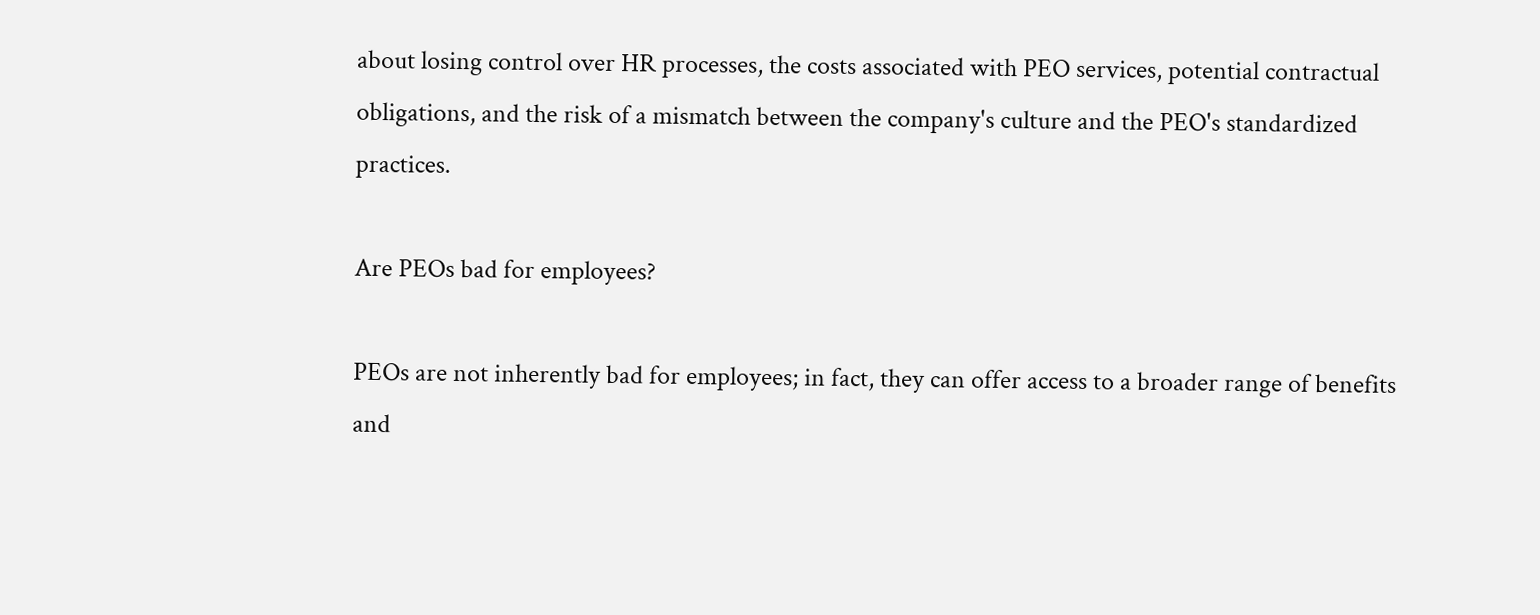about losing control over HR processes, the costs associated with PEO services, potential contractual obligations, and the risk of a mismatch between the company's culture and the PEO's standardized practices.

Are PEOs bad for employees?

PEOs are not inherently bad for employees; in fact, they can offer access to a broader range of benefits and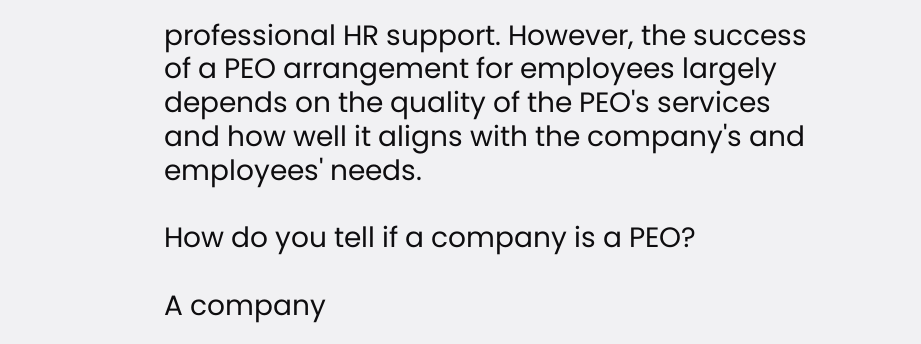professional HR support. However, the success of a PEO arrangement for employees largely depends on the quality of the PEO's services and how well it aligns with the company's and employees' needs.

How do you tell if a company is a PEO?

A company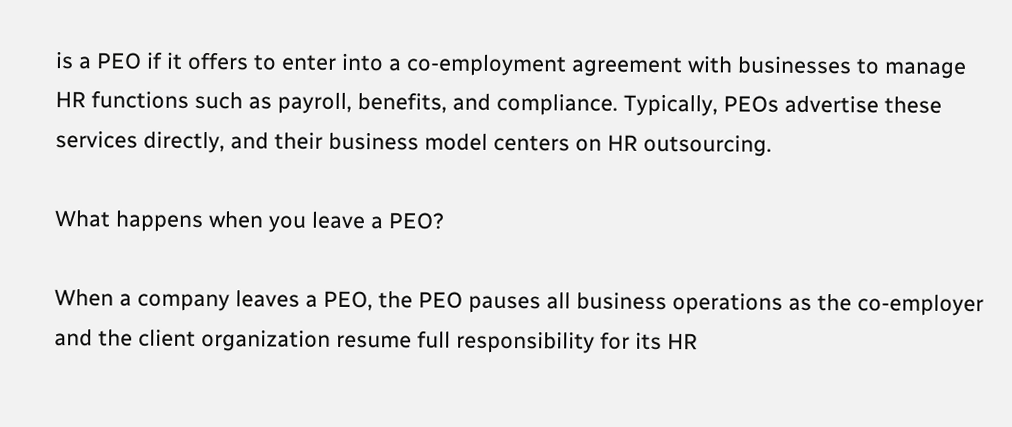is a PEO if it offers to enter into a co-employment agreement with businesses to manage HR functions such as payroll, benefits, and compliance. Typically, PEOs advertise these services directly, and their business model centers on HR outsourcing.

What happens when you leave a PEO?

When a company leaves a PEO, the PEO pauses all business operations as the co-employer and the client organization resume full responsibility for its HR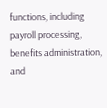functions, including payroll processing, benefits administration, and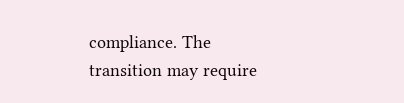compliance. The transition may require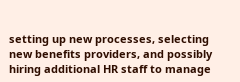setting up new processes, selecting new benefits providers, and possibly hiring additional HR staff to manage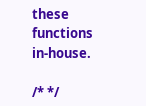these functions in-house.

/* */